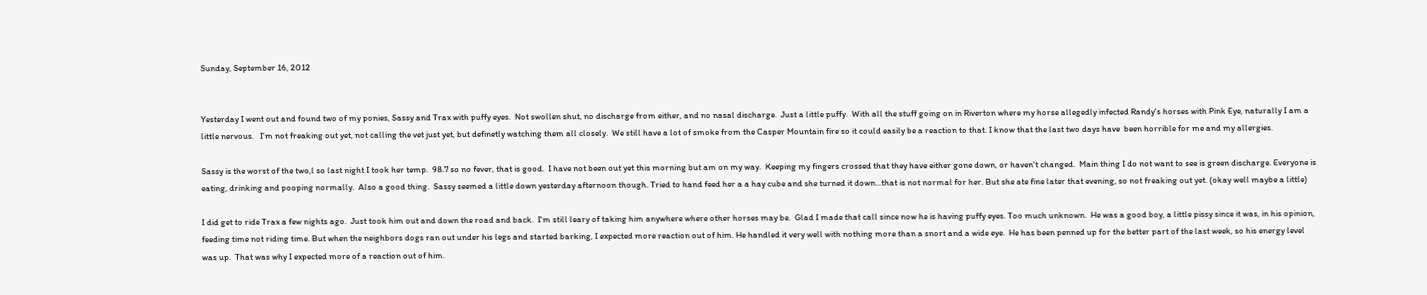Sunday, September 16, 2012


Yesterday I went out and found two of my ponies, Sassy and Trax with puffy eyes.  Not swollen shut, no discharge from either, and no nasal discharge.  Just a little puffy.  With all the stuff going on in Riverton where my horse allegedly infected Randy's horses with Pink Eye, naturally I am a little nervous.   I'm not freaking out yet, not calling the vet just yet, but definetly watching them all closely.  We still have a lot of smoke from the Casper Mountain fire so it could easily be a reaction to that. I know that the last two days have  been horrible for me and my allergies.

Sassy is the worst of the two,l so last night I took her temp.  98.7 so no fever, that is good.  I have not been out yet this morning but am on my way.  Keeping my fingers crossed that they have either gone down, or haven't changed.  Main thing I do not want to see is green discharge. Everyone is eating, drinking and pooping normally.  Also a good thing.  Sassy seemed a little down yesterday afternoon though. Tried to hand feed her a a hay cube and she turned it down...that is not normal for her. But she ate fine later that evening, so not freaking out yet. (okay well maybe a little)

I did get to ride Trax a few nights ago.  Just took him out and down the road and back.  I'm still leary of taking him anywhere where other horses may be.  Glad I made that call since now he is having puffy eyes. Too much unknown.  He was a good boy, a little pissy since it was, in his opinion, feeding time not riding time. But when the neighbors dogs ran out under his legs and started barking, I expected more reaction out of him. He handled it very well with nothing more than a snort and a wide eye.  He has been penned up for the better part of the last week, so his energy level was up.  That was why I expected more of a reaction out of him.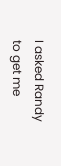I asked Randy to get me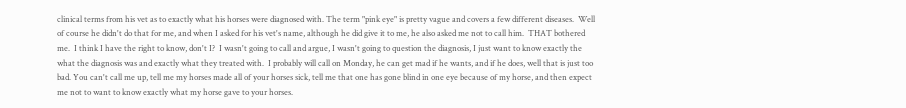clinical terms from his vet as to exactly what his horses were diagnosed with. The term "pink eye" is pretty vague and covers a few different diseases.  Well of course he didn't do that for me, and when I asked for his vet's name, although he did give it to me, he also asked me not to call him.  THAT bothered me.  I think I have the right to know, don't I?  I wasn't going to call and argue, I wasn't going to question the diagnosis, I just want to know exactly the what the diagnosis was and exactly what they treated with.  I probably will call on Monday, he can get mad if he wants, and if he does, well that is just too bad. You can't call me up, tell me my horses made all of your horses sick, tell me that one has gone blind in one eye because of my horse, and then expect me not to want to know exactly what my horse gave to your horses.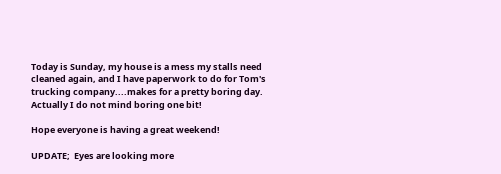Today is Sunday, my house is a mess my stalls need cleaned again, and I have paperwork to do for Tom's trucking company....makes for a pretty boring day.  Actually I do not mind boring one bit!

Hope everyone is having a great weekend!

UPDATE;  Eyes are looking more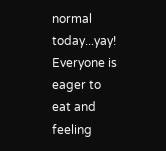normal today...yay!  Everyone is eager to eat and feeling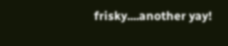frisky....another yay!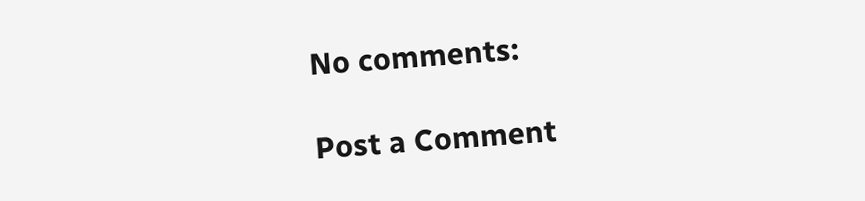No comments:

Post a Comment